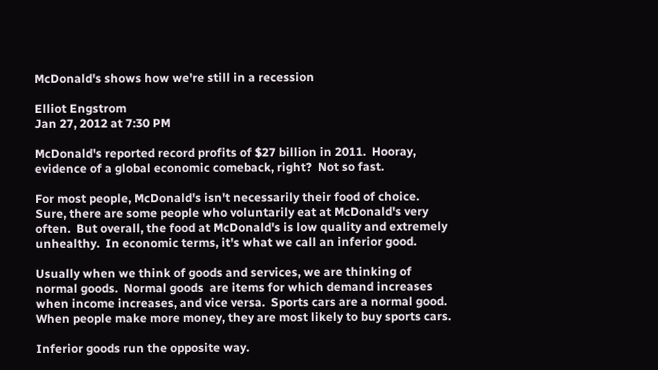McDonald's shows how we're still in a recession

Elliot Engstrom
Jan 27, 2012 at 7:30 PM

McDonald's reported record profits of $27 billion in 2011.  Hooray, evidence of a global economic comeback, right?  Not so fast.

For most people, McDonald's isn't necessarily their food of choice.  Sure, there are some people who voluntarily eat at McDonald's very often.  But overall, the food at McDonald's is low quality and extremely unhealthy.  In economic terms, it's what we call an inferior good.

Usually when we think of goods and services, we are thinking of normal goods.  Normal goods  are items for which demand increases when income increases, and vice versa.  Sports cars are a normal good.  When people make more money, they are most likely to buy sports cars.

Inferior goods run the opposite way.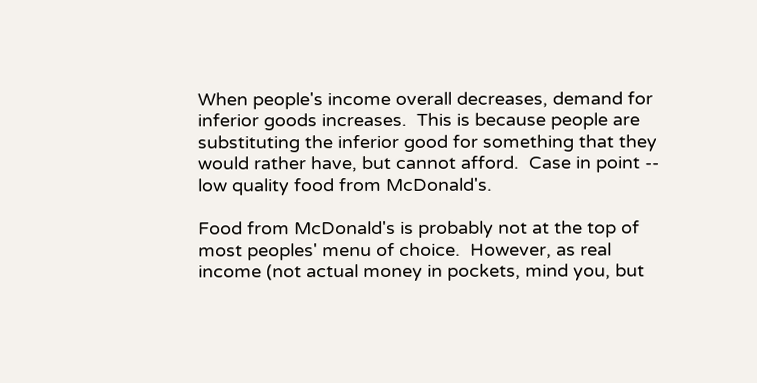When people's income overall decreases, demand for inferior goods increases.  This is because people are substituting the inferior good for something that they would rather have, but cannot afford.  Case in point -- low quality food from McDonald's.

Food from McDonald's is probably not at the top of most peoples' menu of choice.  However, as real income (not actual money in pockets, mind you, but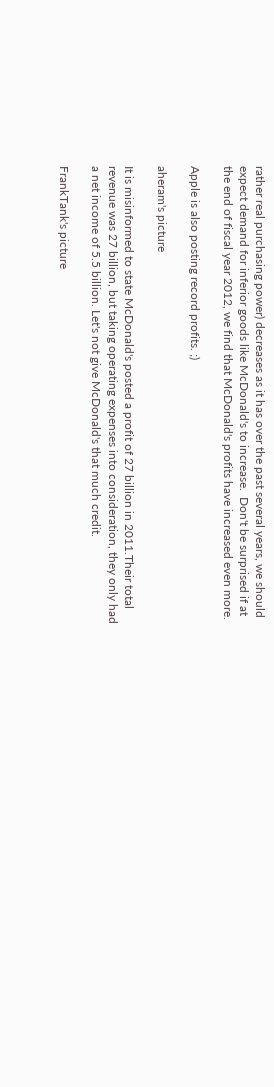rather real purchasing power) decreases as it has over the past several years, we should expect demand for inferior goods like McDonald's to increase.  Don't be surprised if at the end of fiscal year 2012, we find that McDonald's profits have increased even more.

Apple is also posting record profits. ;)

aheram's picture

It is misinformed to state McDonald's posted a profit of 27 billion in 2011.Their total revenue was 27 billion, but taking operating expenses into consideration, they only had a net income of 5.5 billion. Let's not give McDonald's that much credit.

FrankTank's picture